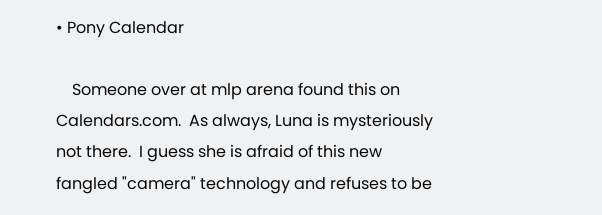• Pony Calendar

    Someone over at mlp arena found this on Calendars.com.  As always, Luna is mysteriously not there.  I guess she is afraid of this new fangled "camera" technology and refuses to be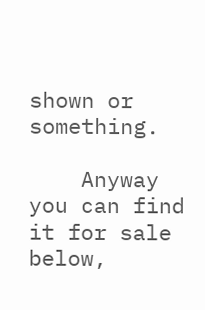shown or something.

    Anyway you can find it for sale below,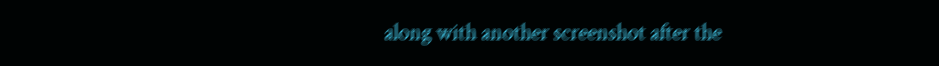along with another screenshot after the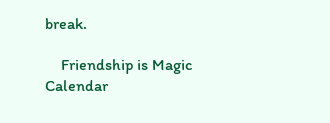break.

    Friendship is Magic Calendar